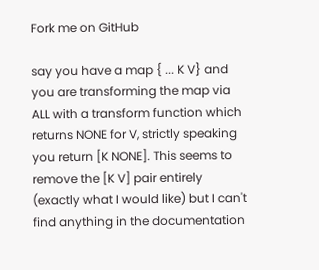Fork me on GitHub

say you have a map { ... K V} and you are transforming the map via ALL with a transform function which returns NONE for V, strictly speaking you return [K NONE]. This seems to remove the [K V] pair entirely (exactly what I would like) but I can't find anything in the documentation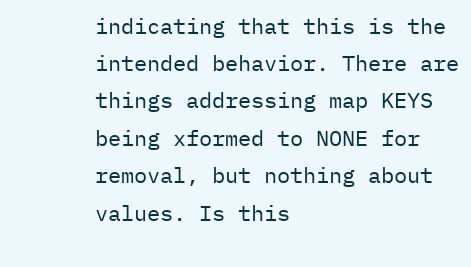indicating that this is the intended behavior. There are things addressing map KEYS being xformed to NONE for removal, but nothing about values. Is this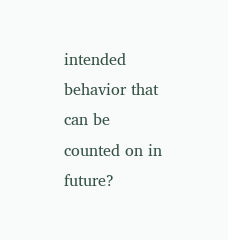intended behavior that can be counted on in future?